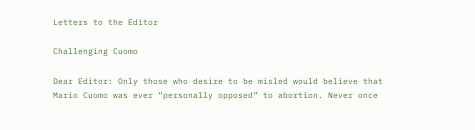Letters to the Editor

Challenging Cuomo

Dear Editor: Only those who desire to be misled would believe that Mario Cuomo was ever “personally opposed” to abortion. Never once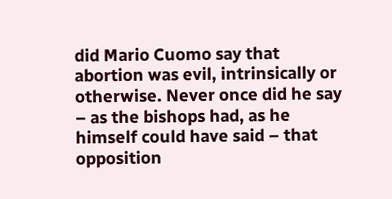did Mario Cuomo say that abortion was evil, intrinsically or otherwise. Never once did he say – as the bishops had, as he himself could have said – that opposition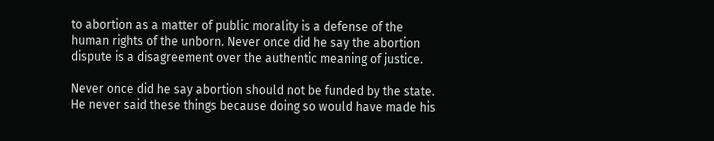to abortion as a matter of public morality is a defense of the human rights of the unborn. Never once did he say the abortion dispute is a disagreement over the authentic meaning of justice.

Never once did he say abortion should not be funded by the state. He never said these things because doing so would have made his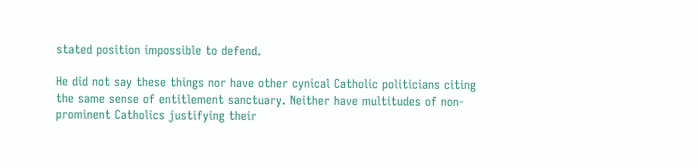stated position impossible to defend.

He did not say these things nor have other cynical Catholic politicians citing the same sense of entitlement sanctuary. Neither have multitudes of non-prominent Catholics justifying their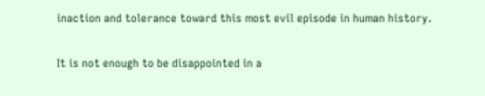inaction and tolerance toward this most evil episode in human history.

It is not enough to be disappointed in a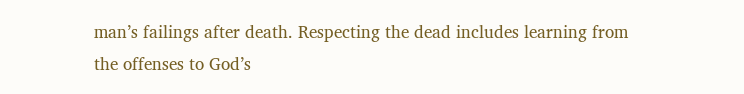man’s failings after death. Respecting the dead includes learning from the offenses to God’s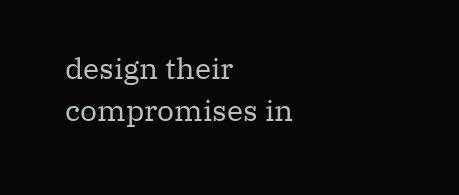design their compromises in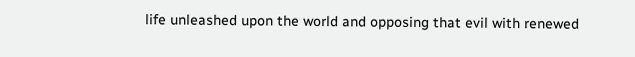life unleashed upon the world and opposing that evil with renewed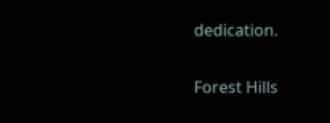dedication.

Forest Hills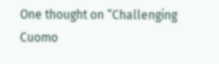One thought on “Challenging Cuomo